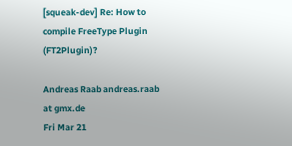[squeak-dev] Re: How to compile FreeType Plugin (FT2Plugin)?

Andreas Raab andreas.raab at gmx.de
Fri Mar 21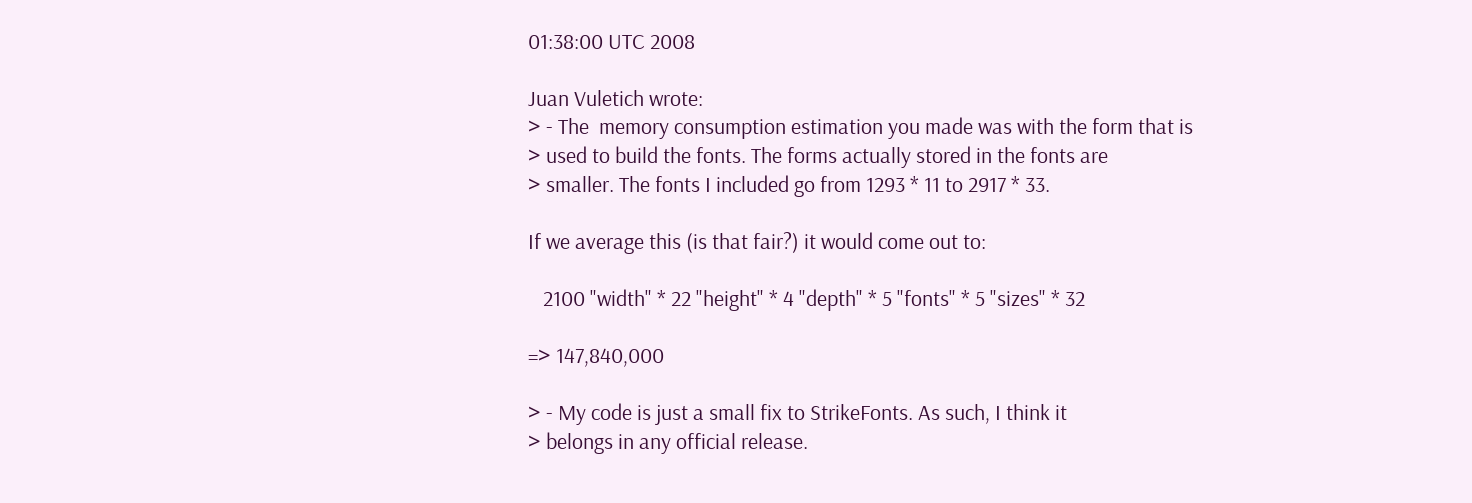01:38:00 UTC 2008

Juan Vuletich wrote:
> - The  memory consumption estimation you made was with the form that is
> used to build the fonts. The forms actually stored in the fonts are
> smaller. The fonts I included go from 1293 * 11 to 2917 * 33.

If we average this (is that fair?) it would come out to:

   2100 "width" * 22 "height" * 4 "depth" * 5 "fonts" * 5 "sizes" * 32

=> 147,840,000

> - My code is just a small fix to StrikeFonts. As such, I think it
> belongs in any official release.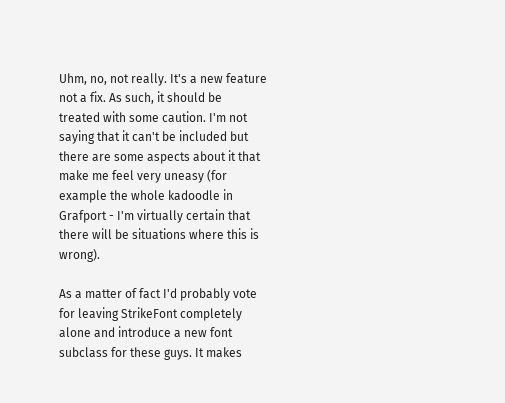Uhm, no, not really. It's a new feature not a fix. As such, it should be
treated with some caution. I'm not saying that it can't be included but
there are some aspects about it that make me feel very uneasy (for
example the whole kadoodle in Grafport - I'm virtually certain that
there will be situations where this is wrong).

As a matter of fact I'd probably vote for leaving StrikeFont completely
alone and introduce a new font subclass for these guys. It makes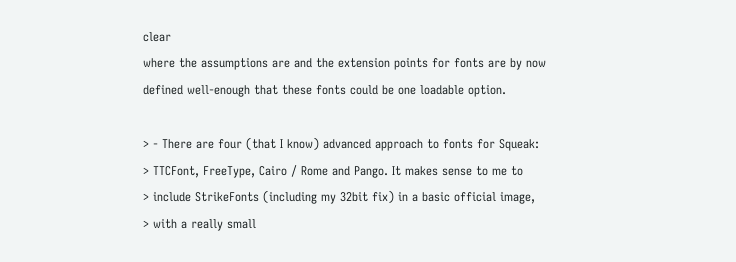clear
where the assumptions are and the extension points for fonts are by now
defined well-enough that these fonts could be one loadable option.

> - There are four (that I know) advanced approach to fonts for Squeak:
> TTCFont, FreeType, Cairo / Rome and Pango. It makes sense to me to
> include StrikeFonts (including my 32bit fix) in a basic official image,
> with a really small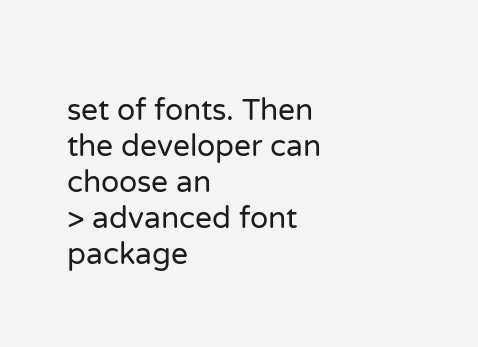set of fonts. Then the developer can choose an
> advanced font package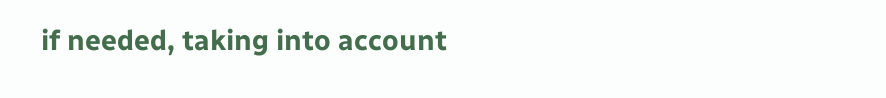if needed, taking into account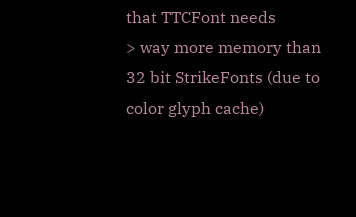that TTCFont needs
> way more memory than 32 bit StrikeFonts (due to color glyph cache)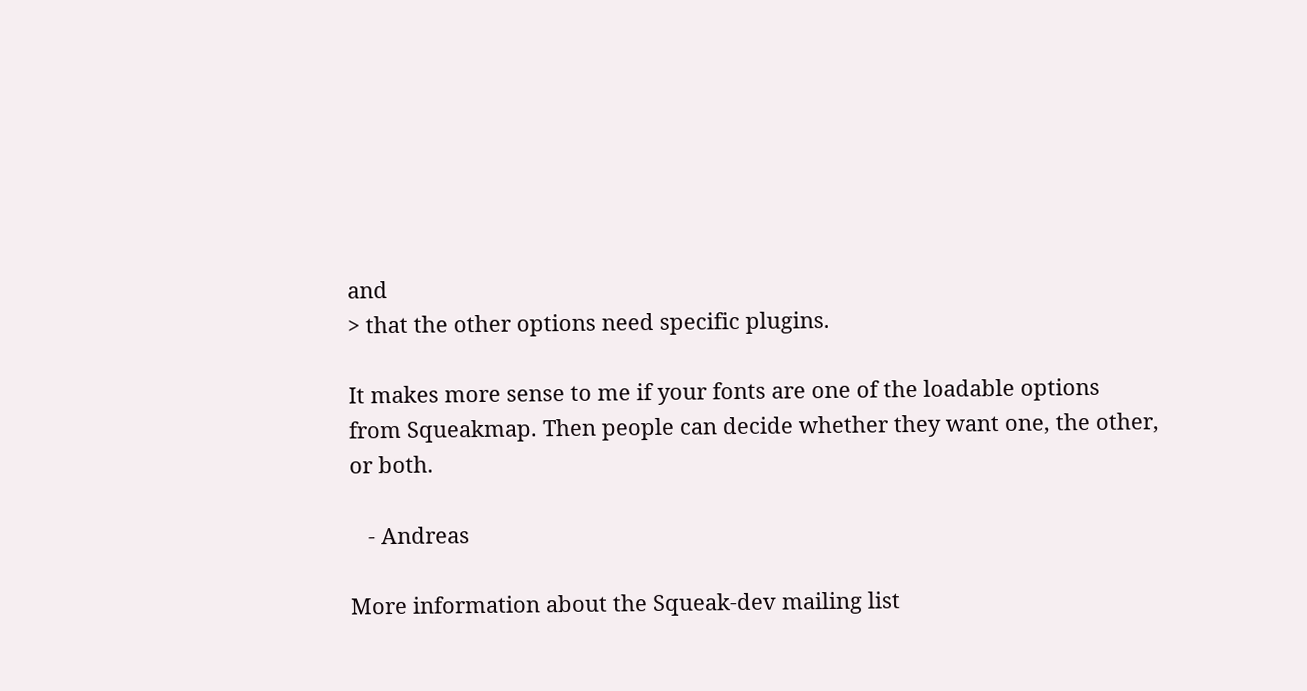and
> that the other options need specific plugins.

It makes more sense to me if your fonts are one of the loadable options
from Squeakmap. Then people can decide whether they want one, the other,
or both.

   - Andreas

More information about the Squeak-dev mailing list